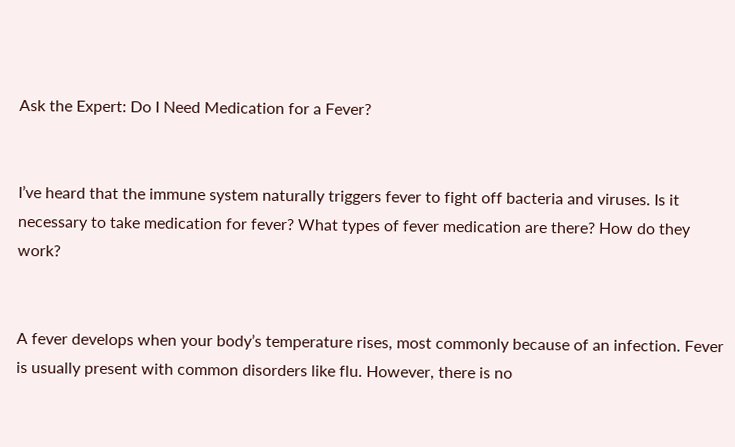Ask the Expert: Do I Need Medication for a Fever?


I’ve heard that the immune system naturally triggers fever to fight off bacteria and viruses. Is it necessary to take medication for fever? What types of fever medication are there? How do they work?


A fever develops when your body’s temperature rises, most commonly because of an infection. Fever is usually present with common disorders like flu. However, there is no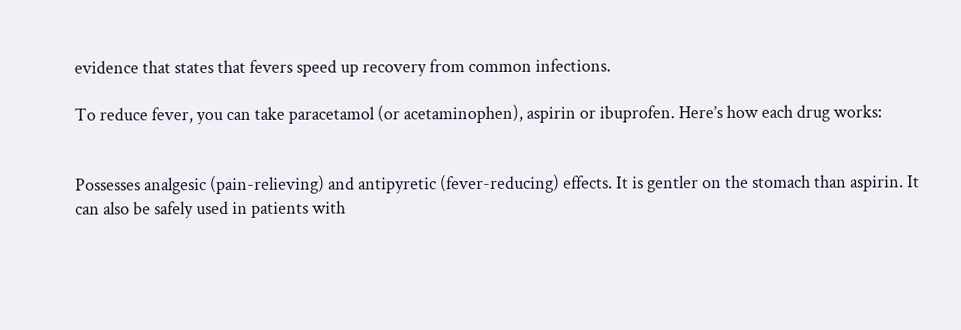evidence that states that fevers speed up recovery from common infections.

To reduce fever, you can take paracetamol (or acetaminophen), aspirin or ibuprofen. Here’s how each drug works:


Possesses analgesic (pain-relieving) and antipyretic (fever-reducing) effects. It is gentler on the stomach than aspirin. It can also be safely used in patients with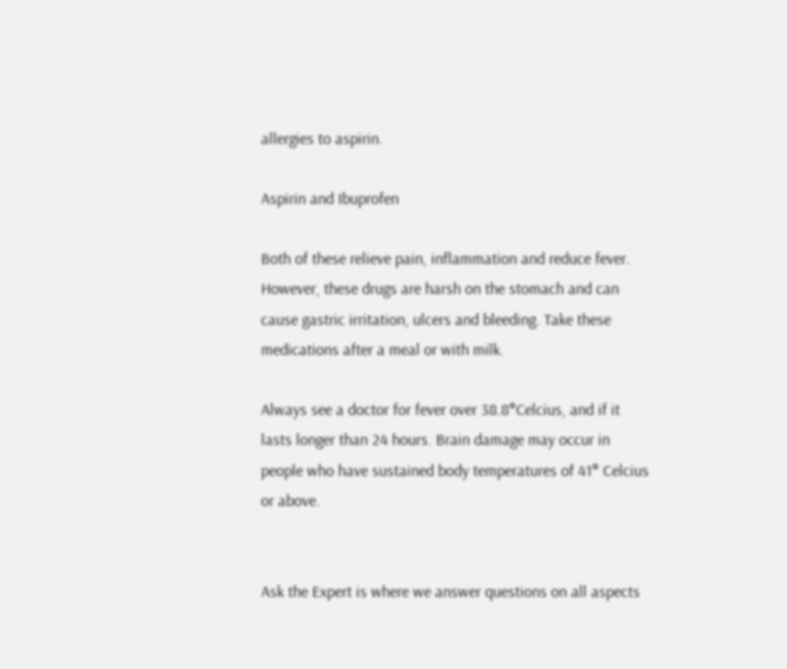allergies to aspirin.

Aspirin and Ibuprofen

Both of these relieve pain, inflammation and reduce fever. However, these drugs are harsh on the stomach and can cause gastric irritation, ulcers and bleeding. Take these medications after a meal or with milk.

Always see a doctor for fever over 38.8°Celcius, and if it lasts longer than 24 hours. Brain damage may occur in people who have sustained body temperatures of 41° Celcius or above.


Ask the Expert is where we answer questions on all aspects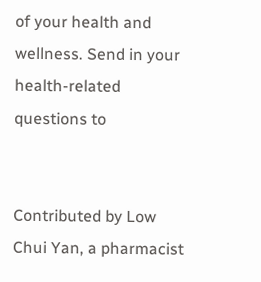of your health and wellness. Send in your health-related questions to


Contributed by Low Chui Yan, a pharmacist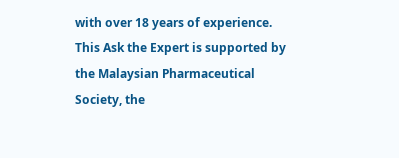with over 18 years of experience. This Ask the Expert is supported by the Malaysian Pharmaceutical Society, the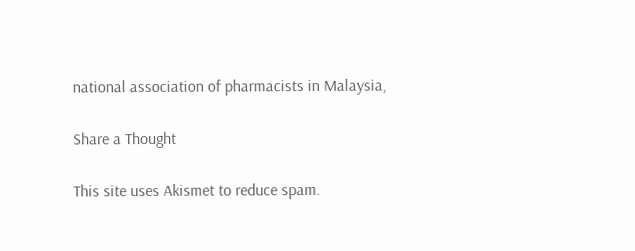national association of pharmacists in Malaysia,

Share a Thought

This site uses Akismet to reduce spam.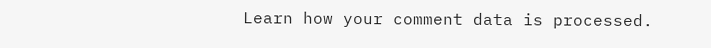Learn how your comment data is processed.